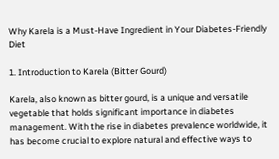Why Karela is a Must-Have Ingredient in Your Diabetes-Friendly Diet

1. Introduction to Karela (Bitter Gourd)

Karela, also known as bitter gourd, is a unique and versatile vegetable that holds significant importance in diabetes management. With the rise in diabetes prevalence worldwide, it has become crucial to explore natural and effective ways to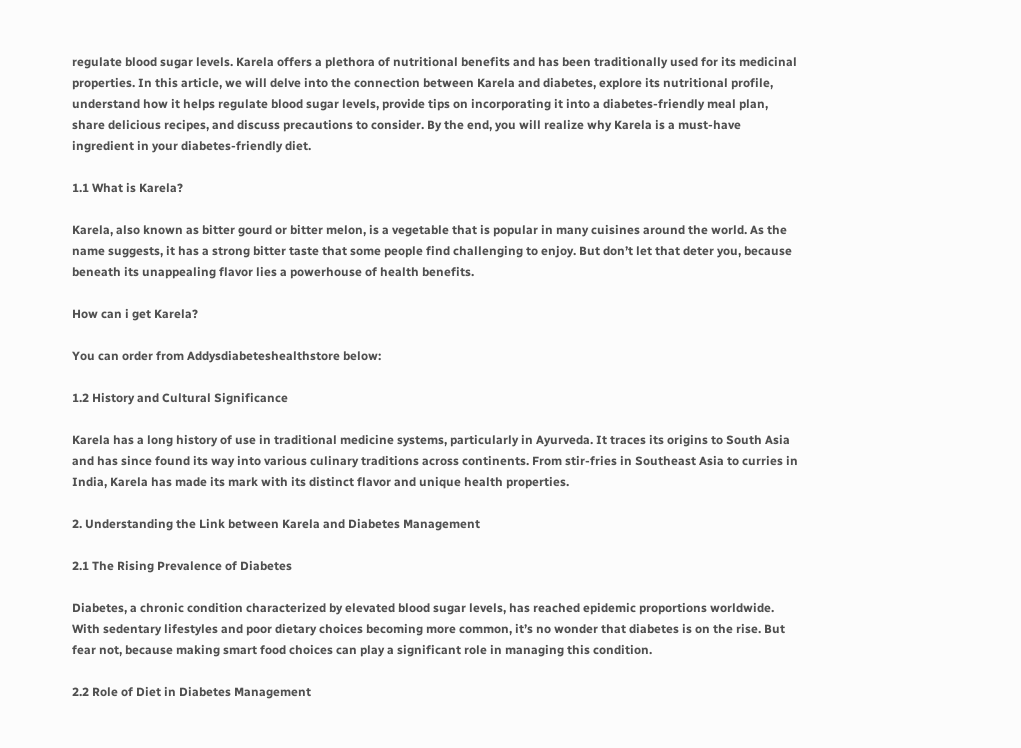regulate blood sugar levels. Karela offers a plethora of nutritional benefits and has been traditionally used for its medicinal properties. In this article, we will delve into the connection between Karela and diabetes, explore its nutritional profile, understand how it helps regulate blood sugar levels, provide tips on incorporating it into a diabetes-friendly meal plan, share delicious recipes, and discuss precautions to consider. By the end, you will realize why Karela is a must-have ingredient in your diabetes-friendly diet.

1.1 What is Karela?

Karela, also known as bitter gourd or bitter melon, is a vegetable that is popular in many cuisines around the world. As the name suggests, it has a strong bitter taste that some people find challenging to enjoy. But don’t let that deter you, because beneath its unappealing flavor lies a powerhouse of health benefits.

How can i get Karela?

You can order from Addysdiabeteshealthstore below:

1.2 History and Cultural Significance

Karela has a long history of use in traditional medicine systems, particularly in Ayurveda. It traces its origins to South Asia and has since found its way into various culinary traditions across continents. From stir-fries in Southeast Asia to curries in India, Karela has made its mark with its distinct flavor and unique health properties.

2. Understanding the Link between Karela and Diabetes Management

2.1 The Rising Prevalence of Diabetes

Diabetes, a chronic condition characterized by elevated blood sugar levels, has reached epidemic proportions worldwide. With sedentary lifestyles and poor dietary choices becoming more common, it’s no wonder that diabetes is on the rise. But fear not, because making smart food choices can play a significant role in managing this condition.

2.2 Role of Diet in Diabetes Management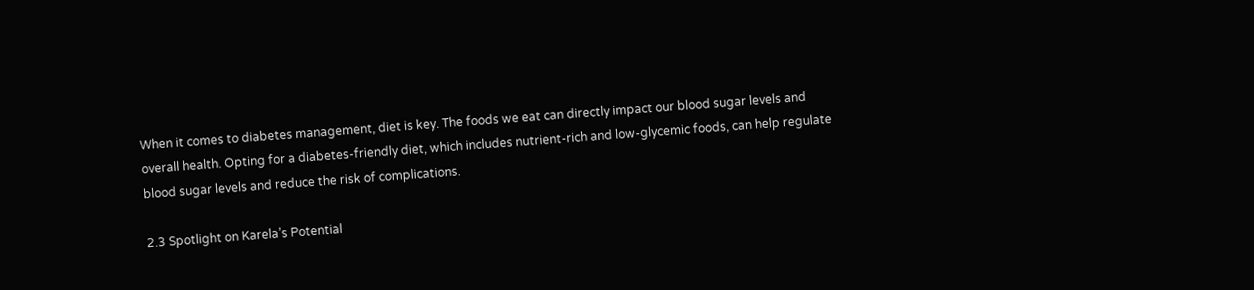When it comes to diabetes management, diet is key. The foods we eat can directly impact our blood sugar levels and overall health. Opting for a diabetes-friendly diet, which includes nutrient-rich and low-glycemic foods, can help regulate blood sugar levels and reduce the risk of complications.

2.3 Spotlight on Karela’s Potential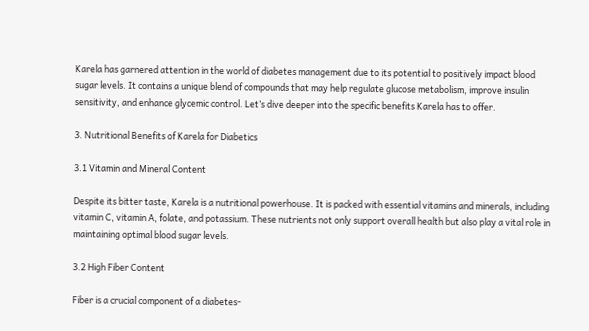Karela has garnered attention in the world of diabetes management due to its potential to positively impact blood sugar levels. It contains a unique blend of compounds that may help regulate glucose metabolism, improve insulin sensitivity, and enhance glycemic control. Let’s dive deeper into the specific benefits Karela has to offer.

3. Nutritional Benefits of Karela for Diabetics

3.1 Vitamin and Mineral Content

Despite its bitter taste, Karela is a nutritional powerhouse. It is packed with essential vitamins and minerals, including vitamin C, vitamin A, folate, and potassium. These nutrients not only support overall health but also play a vital role in maintaining optimal blood sugar levels.

3.2 High Fiber Content

Fiber is a crucial component of a diabetes-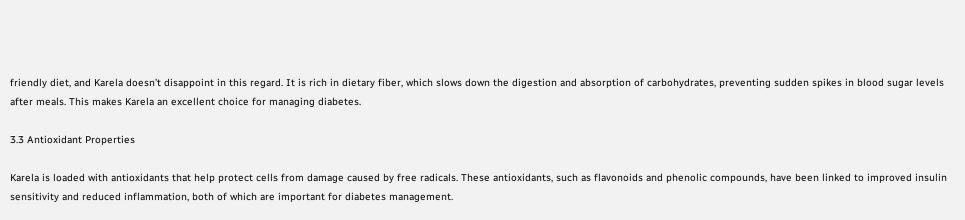friendly diet, and Karela doesn’t disappoint in this regard. It is rich in dietary fiber, which slows down the digestion and absorption of carbohydrates, preventing sudden spikes in blood sugar levels after meals. This makes Karela an excellent choice for managing diabetes.

3.3 Antioxidant Properties

Karela is loaded with antioxidants that help protect cells from damage caused by free radicals. These antioxidants, such as flavonoids and phenolic compounds, have been linked to improved insulin sensitivity and reduced inflammation, both of which are important for diabetes management.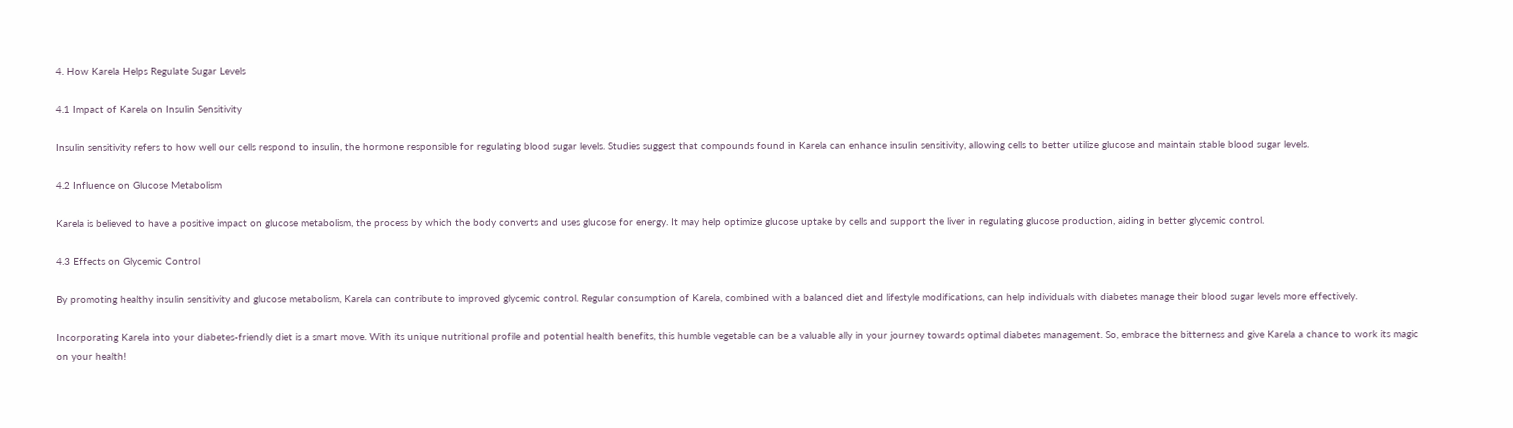4. How Karela Helps Regulate Sugar Levels

4.1 Impact of Karela on Insulin Sensitivity

Insulin sensitivity refers to how well our cells respond to insulin, the hormone responsible for regulating blood sugar levels. Studies suggest that compounds found in Karela can enhance insulin sensitivity, allowing cells to better utilize glucose and maintain stable blood sugar levels.

4.2 Influence on Glucose Metabolism

Karela is believed to have a positive impact on glucose metabolism, the process by which the body converts and uses glucose for energy. It may help optimize glucose uptake by cells and support the liver in regulating glucose production, aiding in better glycemic control.

4.3 Effects on Glycemic Control

By promoting healthy insulin sensitivity and glucose metabolism, Karela can contribute to improved glycemic control. Regular consumption of Karela, combined with a balanced diet and lifestyle modifications, can help individuals with diabetes manage their blood sugar levels more effectively.

Incorporating Karela into your diabetes-friendly diet is a smart move. With its unique nutritional profile and potential health benefits, this humble vegetable can be a valuable ally in your journey towards optimal diabetes management. So, embrace the bitterness and give Karela a chance to work its magic on your health!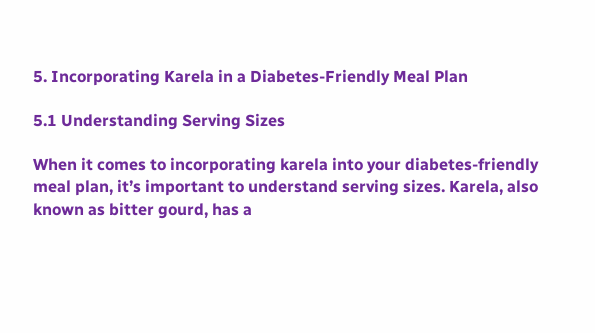5. Incorporating Karela in a Diabetes-Friendly Meal Plan

5.1 Understanding Serving Sizes

When it comes to incorporating karela into your diabetes-friendly meal plan, it’s important to understand serving sizes. Karela, also known as bitter gourd, has a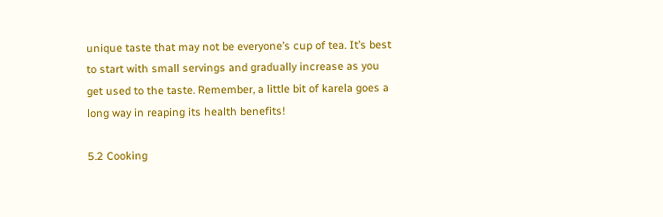unique taste that may not be everyone’s cup of tea. It’s best to start with small servings and gradually increase as you get used to the taste. Remember, a little bit of karela goes a long way in reaping its health benefits!

5.2 Cooking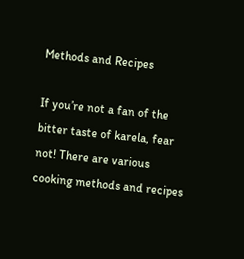Methods and Recipes

If you’re not a fan of the bitter taste of karela, fear not! There are various cooking methods and recipes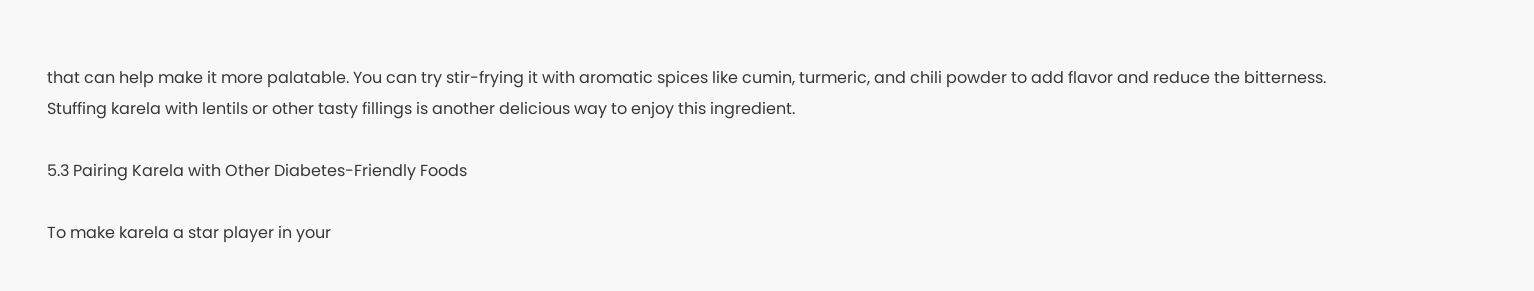that can help make it more palatable. You can try stir-frying it with aromatic spices like cumin, turmeric, and chili powder to add flavor and reduce the bitterness. Stuffing karela with lentils or other tasty fillings is another delicious way to enjoy this ingredient.

5.3 Pairing Karela with Other Diabetes-Friendly Foods

To make karela a star player in your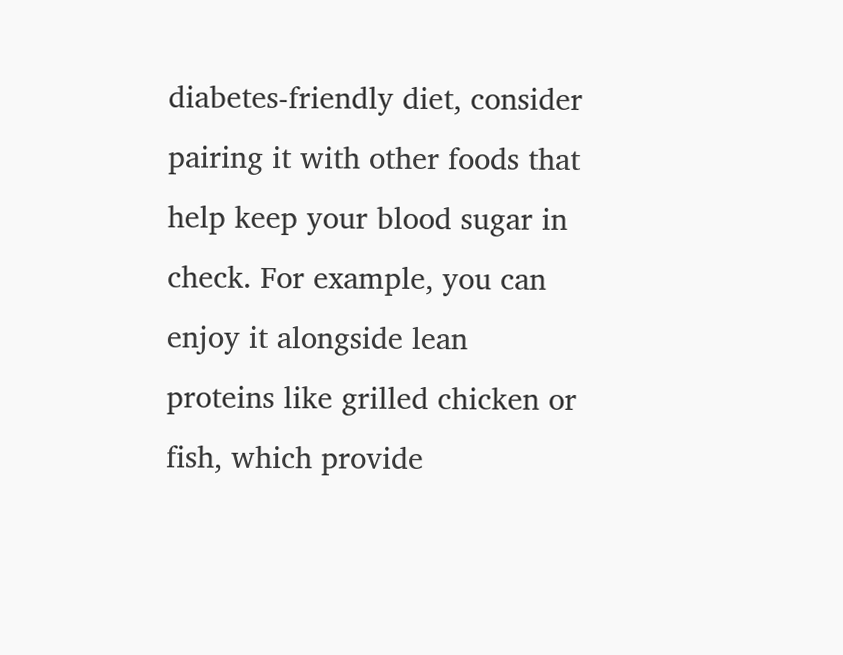diabetes-friendly diet, consider pairing it with other foods that help keep your blood sugar in check. For example, you can enjoy it alongside lean proteins like grilled chicken or fish, which provide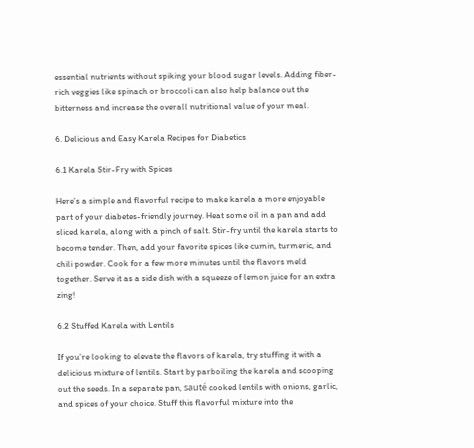essential nutrients without spiking your blood sugar levels. Adding fiber-rich veggies like spinach or broccoli can also help balance out the bitterness and increase the overall nutritional value of your meal.

6. Delicious and Easy Karela Recipes for Diabetics

6.1 Karela Stir-Fry with Spices

Here’s a simple and flavorful recipe to make karela a more enjoyable part of your diabetes-friendly journey. Heat some oil in a pan and add sliced karela, along with a pinch of salt. Stir-fry until the karela starts to become tender. Then, add your favorite spices like cumin, turmeric, and chili powder. Cook for a few more minutes until the flavors meld together. Serve it as a side dish with a squeeze of lemon juice for an extra zing!

6.2 Stuffed Karela with Lentils

If you’re looking to elevate the flavors of karela, try stuffing it with a delicious mixture of lentils. Start by parboiling the karela and scooping out the seeds. In a separate pan, sauté cooked lentils with onions, garlic, and spices of your choice. Stuff this flavorful mixture into the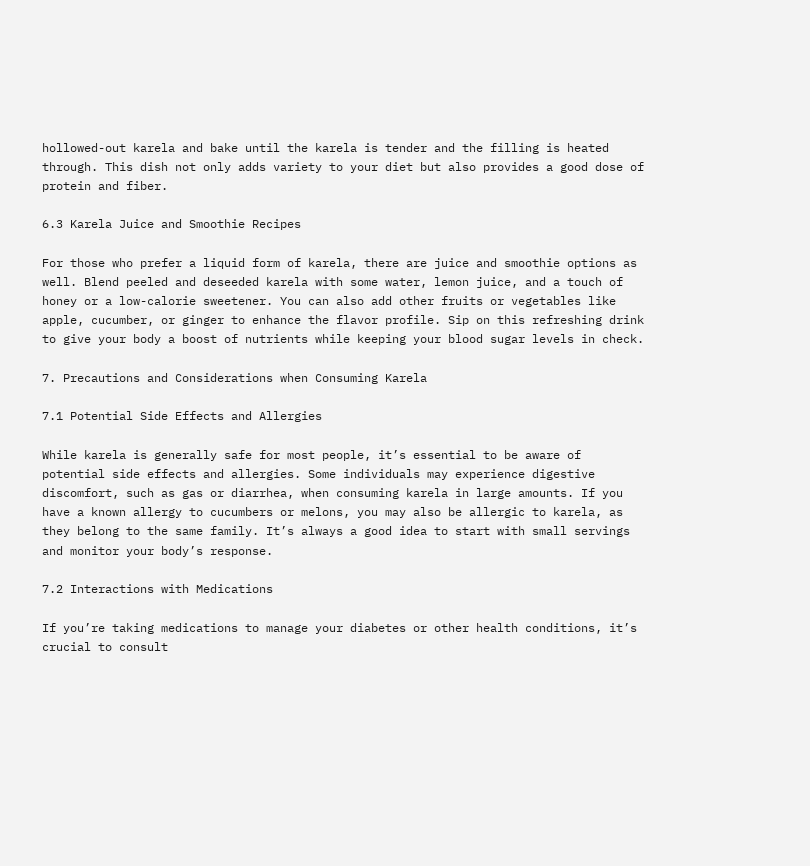hollowed-out karela and bake until the karela is tender and the filling is heated through. This dish not only adds variety to your diet but also provides a good dose of protein and fiber.

6.3 Karela Juice and Smoothie Recipes

For those who prefer a liquid form of karela, there are juice and smoothie options as well. Blend peeled and deseeded karela with some water, lemon juice, and a touch of honey or a low-calorie sweetener. You can also add other fruits or vegetables like apple, cucumber, or ginger to enhance the flavor profile. Sip on this refreshing drink to give your body a boost of nutrients while keeping your blood sugar levels in check.

7. Precautions and Considerations when Consuming Karela

7.1 Potential Side Effects and Allergies

While karela is generally safe for most people, it’s essential to be aware of potential side effects and allergies. Some individuals may experience digestive discomfort, such as gas or diarrhea, when consuming karela in large amounts. If you have a known allergy to cucumbers or melons, you may also be allergic to karela, as they belong to the same family. It’s always a good idea to start with small servings and monitor your body’s response.

7.2 Interactions with Medications

If you’re taking medications to manage your diabetes or other health conditions, it’s crucial to consult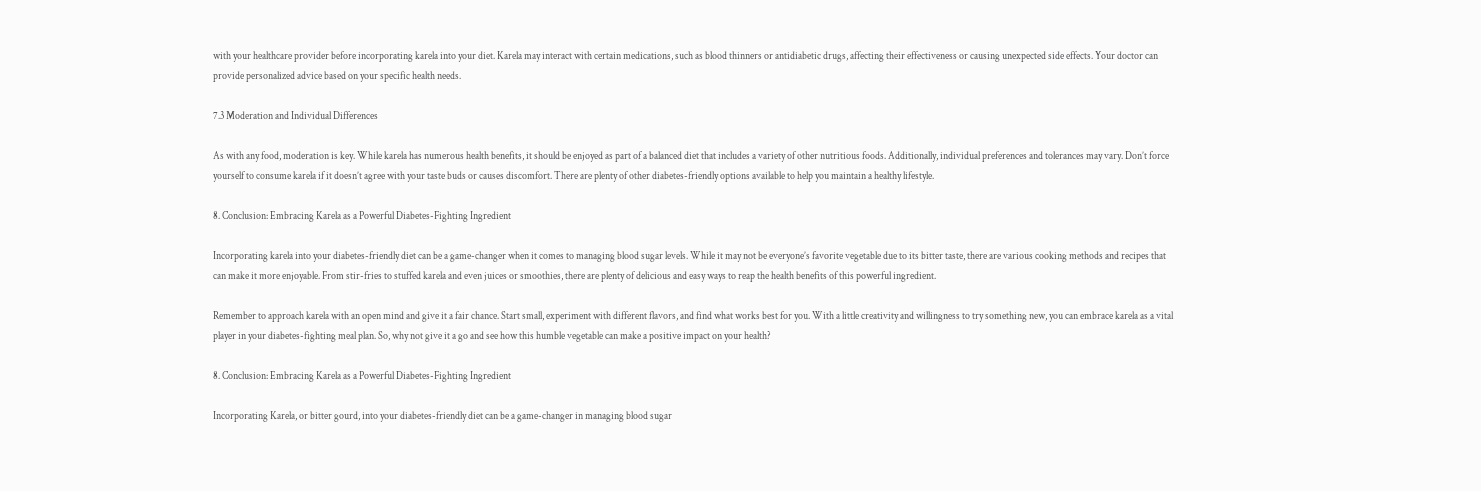with your healthcare provider before incorporating karela into your diet. Karela may interact with certain medications, such as blood thinners or antidiabetic drugs, affecting their effectiveness or causing unexpected side effects. Your doctor can provide personalized advice based on your specific health needs.

7.3 Moderation and Individual Differences

As with any food, moderation is key. While karela has numerous health benefits, it should be enjoyed as part of a balanced diet that includes a variety of other nutritious foods. Additionally, individual preferences and tolerances may vary. Don’t force yourself to consume karela if it doesn’t agree with your taste buds or causes discomfort. There are plenty of other diabetes-friendly options available to help you maintain a healthy lifestyle.

8. Conclusion: Embracing Karela as a Powerful Diabetes-Fighting Ingredient

Incorporating karela into your diabetes-friendly diet can be a game-changer when it comes to managing blood sugar levels. While it may not be everyone’s favorite vegetable due to its bitter taste, there are various cooking methods and recipes that can make it more enjoyable. From stir-fries to stuffed karela and even juices or smoothies, there are plenty of delicious and easy ways to reap the health benefits of this powerful ingredient.

Remember to approach karela with an open mind and give it a fair chance. Start small, experiment with different flavors, and find what works best for you. With a little creativity and willingness to try something new, you can embrace karela as a vital player in your diabetes-fighting meal plan. So, why not give it a go and see how this humble vegetable can make a positive impact on your health?

8. Conclusion: Embracing Karela as a Powerful Diabetes-Fighting Ingredient

Incorporating Karela, or bitter gourd, into your diabetes-friendly diet can be a game-changer in managing blood sugar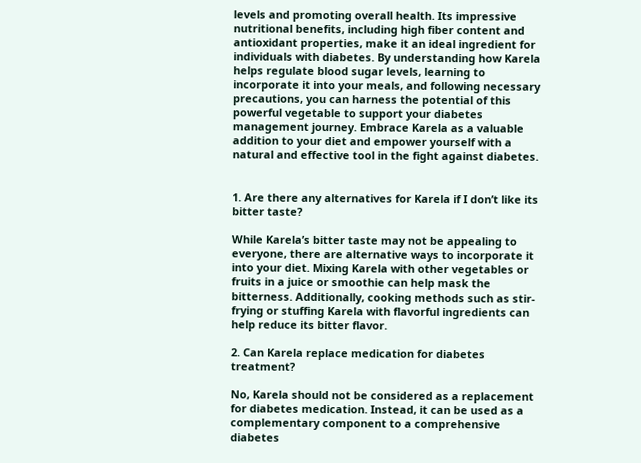levels and promoting overall health. Its impressive nutritional benefits, including high fiber content and antioxidant properties, make it an ideal ingredient for individuals with diabetes. By understanding how Karela helps regulate blood sugar levels, learning to incorporate it into your meals, and following necessary precautions, you can harness the potential of this powerful vegetable to support your diabetes management journey. Embrace Karela as a valuable addition to your diet and empower yourself with a natural and effective tool in the fight against diabetes.


1. Are there any alternatives for Karela if I don’t like its bitter taste?

While Karela’s bitter taste may not be appealing to everyone, there are alternative ways to incorporate it into your diet. Mixing Karela with other vegetables or fruits in a juice or smoothie can help mask the bitterness. Additionally, cooking methods such as stir-frying or stuffing Karela with flavorful ingredients can help reduce its bitter flavor.

2. Can Karela replace medication for diabetes treatment?

No, Karela should not be considered as a replacement for diabetes medication. Instead, it can be used as a complementary component to a comprehensive diabetes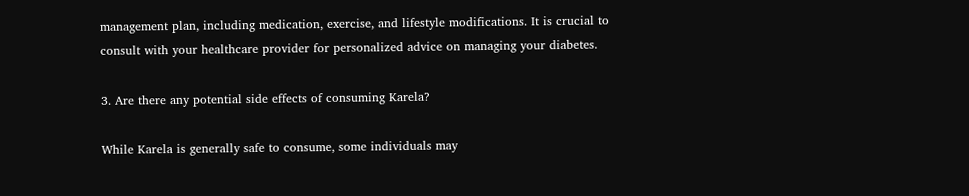management plan, including medication, exercise, and lifestyle modifications. It is crucial to consult with your healthcare provider for personalized advice on managing your diabetes.

3. Are there any potential side effects of consuming Karela?

While Karela is generally safe to consume, some individuals may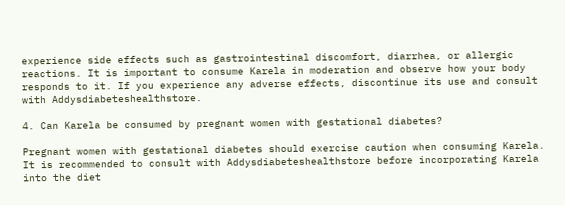experience side effects such as gastrointestinal discomfort, diarrhea, or allergic reactions. It is important to consume Karela in moderation and observe how your body responds to it. If you experience any adverse effects, discontinue its use and consult with Addysdiabeteshealthstore.

4. Can Karela be consumed by pregnant women with gestational diabetes?

Pregnant women with gestational diabetes should exercise caution when consuming Karela. It is recommended to consult with Addysdiabeteshealthstore before incorporating Karela into the diet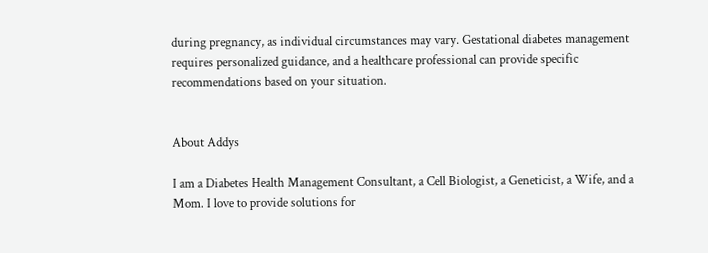during pregnancy, as individual circumstances may vary. Gestational diabetes management requires personalized guidance, and a healthcare professional can provide specific recommendations based on your situation.


About Addys

I am a Diabetes Health Management Consultant, a Cell Biologist, a Geneticist, a Wife, and a Mom. I love to provide solutions for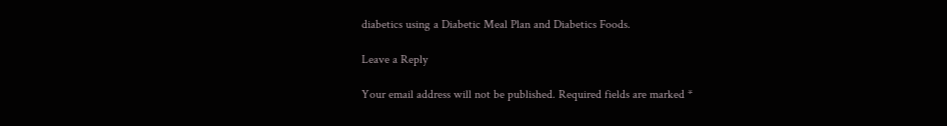diabetics using a Diabetic Meal Plan and Diabetics Foods.

Leave a Reply

Your email address will not be published. Required fields are marked *